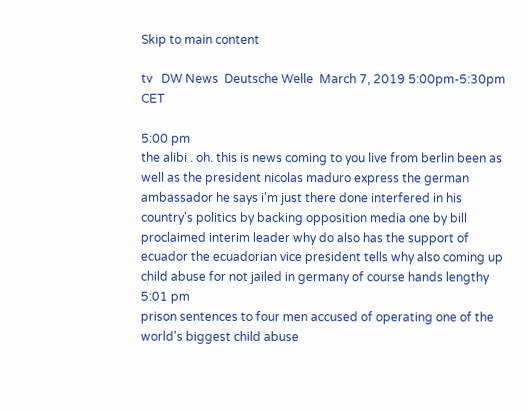Skip to main content

tv   DW News  Deutsche Welle  March 7, 2019 5:00pm-5:30pm CET

5:00 pm
the alibi . oh. this is news coming to you live from berlin been as well as the president nicolas maduro express the german ambassador he says i'm just there done interfered in his country's politics by backing opposition media one by bill proclaimed interim leader why do also has the support of ecuador the ecuadorian vice president tells why also coming up child abuse for not jailed in germany of course hands lengthy
5:01 pm
prison sentences to four men accused of operating one of the world's biggest child abuse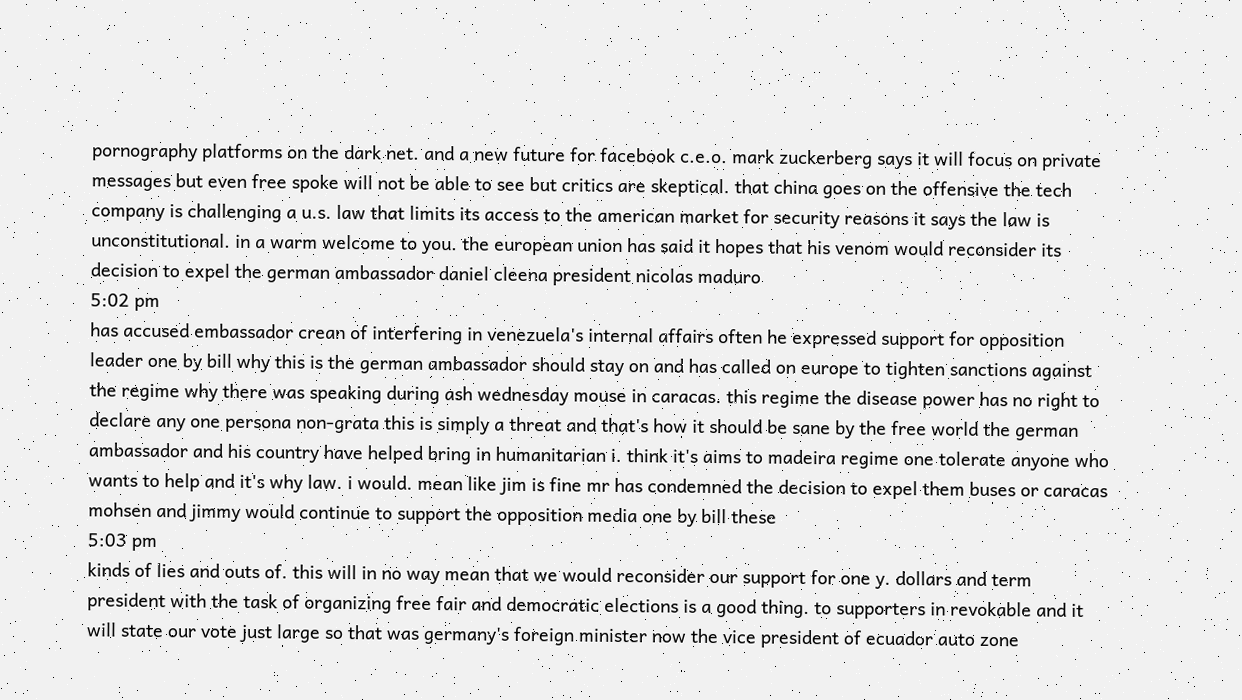pornography platforms on the dark net. and a new future for facebook c.e.o. mark zuckerberg says it will focus on private messages but even free spoke will not be able to see but critics are skeptical. that china goes on the offensive the tech company is challenging a u.s. law that limits its access to the american market for security reasons it says the law is unconstitutional. in a warm welcome to you. the european union has said it hopes that his venom would reconsider its decision to expel the german ambassador daniel cleena president nicolas maduro
5:02 pm
has accused embassador crean of interfering in venezuela's internal affairs often he expressed support for opposition leader one by bill why this is the german ambassador should stay on and has called on europe to tighten sanctions against the regime why there was speaking during ash wednesday mouse in caracas. this regime the disease power has no right to declare any one persona non-grata this is simply a threat and that's how it should be sane by the free world the german ambassador and his country have helped bring in humanitarian i. think it's aims to madeira regime one tolerate anyone who wants to help and it's why law. i would. mean like jim is fine mr has condemned the decision to expel them buses or caracas mohsen and jimmy would continue to support the opposition media one by bill these
5:03 pm
kinds of lies and outs of. this will in no way mean that we would reconsider our support for one y. dollars and term president with the task of organizing free fair and democratic elections is a good thing. to supporters in revokable and it will state our vote just large so that was germany's foreign minister now the vice president of ecuador auto zone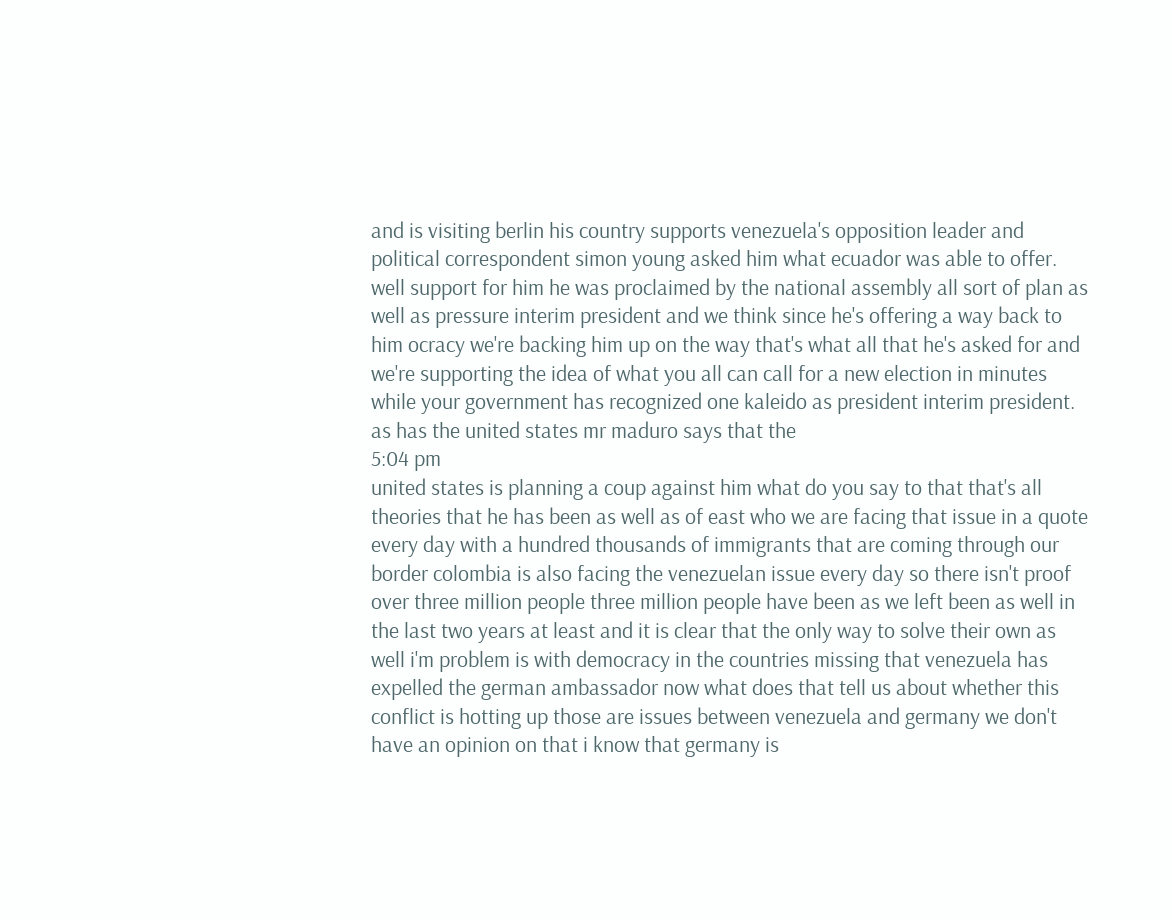and is visiting berlin his country supports venezuela's opposition leader and political correspondent simon young asked him what ecuador was able to offer. well support for him he was proclaimed by the national assembly all sort of plan as well as pressure interim president and we think since he's offering a way back to him ocracy we're backing him up on the way that's what all that he's asked for and we're supporting the idea of what you all can call for a new election in minutes while your government has recognized one kaleido as president interim president. as has the united states mr maduro says that the
5:04 pm
united states is planning a coup against him what do you say to that that's all theories that he has been as well as of east who we are facing that issue in a quote every day with a hundred thousands of immigrants that are coming through our border colombia is also facing the venezuelan issue every day so there isn't proof over three million people three million people have been as we left been as well in the last two years at least and it is clear that the only way to solve their own as well i'm problem is with democracy in the countries missing that venezuela has expelled the german ambassador now what does that tell us about whether this conflict is hotting up those are issues between venezuela and germany we don't have an opinion on that i know that germany is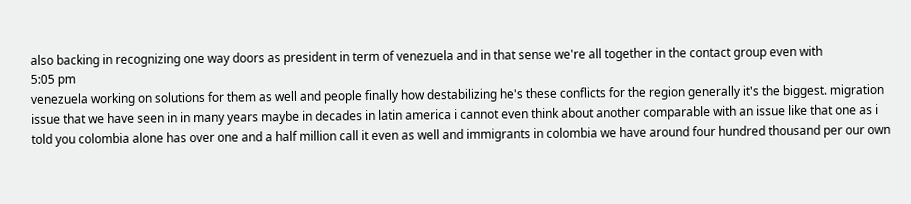also backing in recognizing one way doors as president in term of venezuela and in that sense we're all together in the contact group even with
5:05 pm
venezuela working on solutions for them as well and people finally how destabilizing he's these conflicts for the region generally it's the biggest. migration issue that we have seen in in many years maybe in decades in latin america i cannot even think about another comparable with an issue like that one as i told you colombia alone has over one and a half million call it even as well and immigrants in colombia we have around four hundred thousand per our own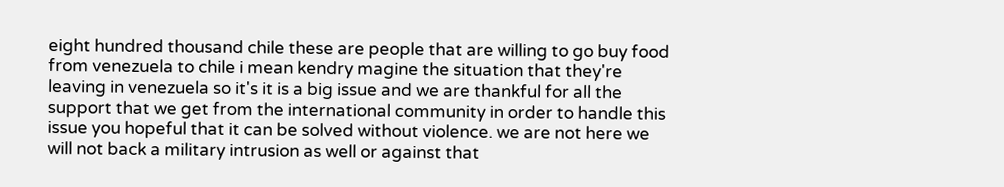eight hundred thousand chile these are people that are willing to go buy food from venezuela to chile i mean kendry magine the situation that they're leaving in venezuela so it's it is a big issue and we are thankful for all the support that we get from the international community in order to handle this issue you hopeful that it can be solved without violence. we are not here we will not back a military intrusion as well or against that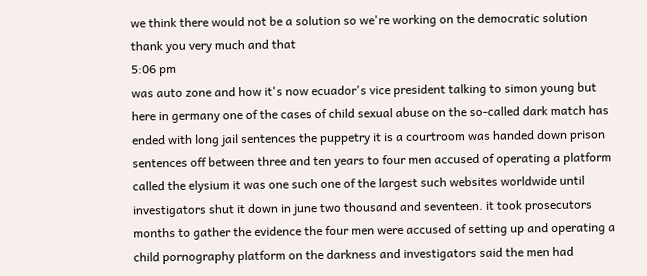we think there would not be a solution so we're working on the democratic solution thank you very much and that
5:06 pm
was auto zone and how it's now ecuador's vice president talking to simon young but here in germany one of the cases of child sexual abuse on the so-called dark match has ended with long jail sentences the puppetry it is a courtroom was handed down prison sentences off between three and ten years to four men accused of operating a platform called the elysium it was one such one of the largest such websites worldwide until investigators shut it down in june two thousand and seventeen. it took prosecutors months to gather the evidence the four men were accused of setting up and operating a child pornography platform on the darkness and investigators said the men had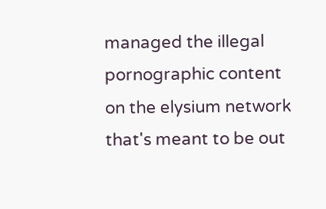managed the illegal pornographic content on the elysium network that's meant to be out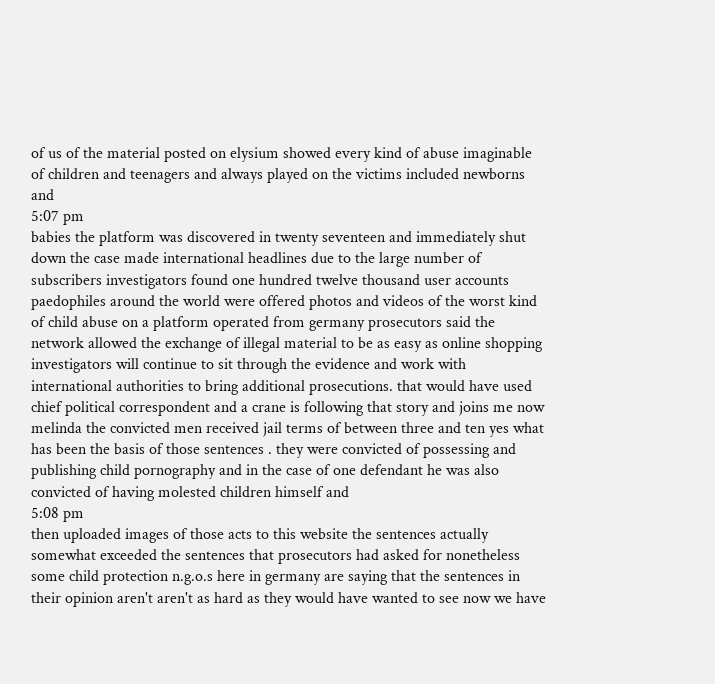of us of the material posted on elysium showed every kind of abuse imaginable of children and teenagers and always played on the victims included newborns and
5:07 pm
babies the platform was discovered in twenty seventeen and immediately shut down the case made international headlines due to the large number of subscribers investigators found one hundred twelve thousand user accounts paedophiles around the world were offered photos and videos of the worst kind of child abuse on a platform operated from germany prosecutors said the network allowed the exchange of illegal material to be as easy as online shopping investigators will continue to sit through the evidence and work with international authorities to bring additional prosecutions. that would have used chief political correspondent and a crane is following that story and joins me now melinda the convicted men received jail terms of between three and ten yes what has been the basis of those sentences . they were convicted of possessing and publishing child pornography and in the case of one defendant he was also convicted of having molested children himself and
5:08 pm
then uploaded images of those acts to this website the sentences actually somewhat exceeded the sentences that prosecutors had asked for nonetheless some child protection n.g.o.s here in germany are saying that the sentences in their opinion aren't aren't as hard as they would have wanted to see now we have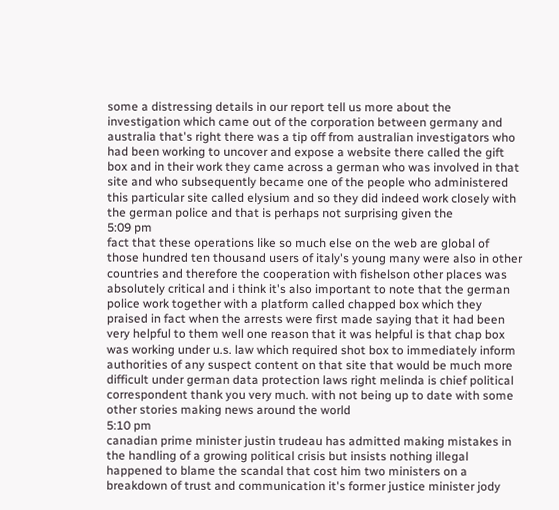some a distressing details in our report tell us more about the investigation which came out of the corporation between germany and australia that's right there was a tip off from australian investigators who had been working to uncover and expose a website there called the gift box and in their work they came across a german who was involved in that site and who subsequently became one of the people who administered this particular site called elysium and so they did indeed work closely with the german police and that is perhaps not surprising given the
5:09 pm
fact that these operations like so much else on the web are global of those hundred ten thousand users of italy's young many were also in other countries and therefore the cooperation with fishelson other places was absolutely critical and i think it's also important to note that the german police work together with a platform called chapped box which they praised in fact when the arrests were first made saying that it had been very helpful to them well one reason that it was helpful is that chap box was working under u.s. law which required shot box to immediately inform authorities of any suspect content on that site that would be much more difficult under german data protection laws right melinda is chief political correspondent thank you very much. with not being up to date with some other stories making news around the world
5:10 pm
canadian prime minister justin trudeau has admitted making mistakes in the handling of a growing political crisis but insists nothing illegal happened to blame the scandal that cost him two ministers on a breakdown of trust and communication it's former justice minister jody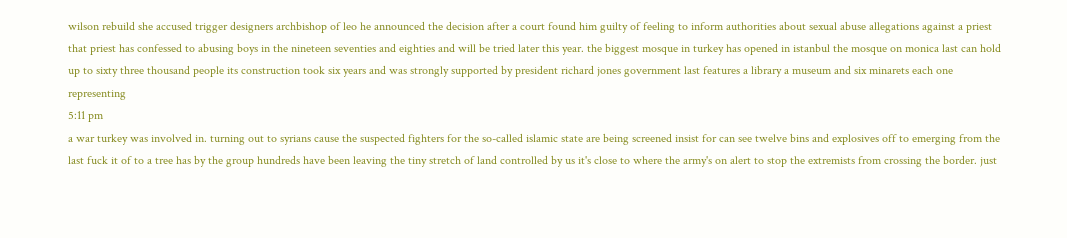wilson rebuild she accused trigger designers archbishop of leo he announced the decision after a court found him guilty of feeling to inform authorities about sexual abuse allegations against a priest that priest has confessed to abusing boys in the nineteen seventies and eighties and will be tried later this year. the biggest mosque in turkey has opened in istanbul the mosque on monica last can hold up to sixty three thousand people its construction took six years and was strongly supported by president richard jones government last features a library a museum and six minarets each one representing
5:11 pm
a war turkey was involved in. turning out to syrians cause the suspected fighters for the so-called islamic state are being screened insist for can see twelve bins and explosives off to emerging from the last fuck it of to a tree has by the group hundreds have been leaving the tiny stretch of land controlled by us it's close to where the army's on alert to stop the extremists from crossing the border. just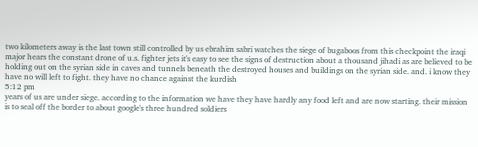two kilometers away is the last town still controlled by us ebrahim sabri watches the siege of bugaboos from this checkpoint the iraqi major hears the constant drone of u.s. fighter jets it's easy to see the signs of destruction about a thousand jihadi as are believed to be holding out on the syrian side in caves and tunnels beneath the destroyed houses and buildings on the syrian side. and. i know they have no will left to fight. they have no chance against the kurdish
5:12 pm
years of us are under siege. according to the information we have they have hardly any food left and are now starting. their mission is to seal off the border to about google's three hundred soldiers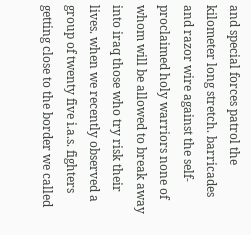and special forces patrol the kilometer long stretch. barricades and razor wire against the self-proclaimed holy warriors none of whom will be allowed to break away into iraq those who try risk their lives. when we recently observed a group of twenty five i.a.s. fighters getting close to the border we called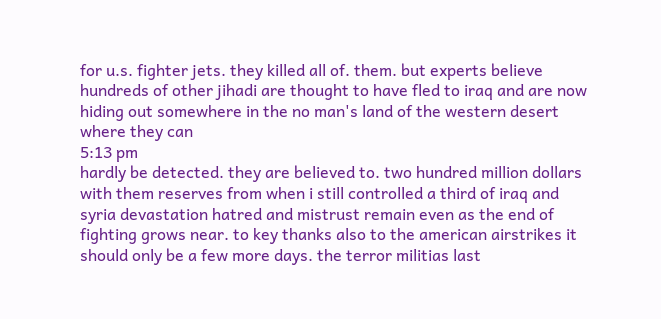for u.s. fighter jets. they killed all of. them. but experts believe hundreds of other jihadi are thought to have fled to iraq and are now hiding out somewhere in the no man's land of the western desert where they can
5:13 pm
hardly be detected. they are believed to. two hundred million dollars with them reserves from when i still controlled a third of iraq and syria devastation hatred and mistrust remain even as the end of fighting grows near. to key thanks also to the american airstrikes it should only be a few more days. the terror militias last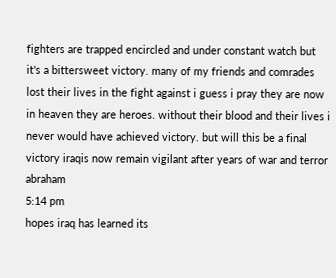fighters are trapped encircled and under constant watch but it's a bittersweet victory. many of my friends and comrades lost their lives in the fight against i guess i pray they are now in heaven they are heroes. without their blood and their lives i never would have achieved victory. but will this be a final victory iraqis now remain vigilant after years of war and terror abraham
5:14 pm
hopes iraq has learned its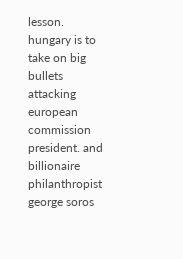lesson. hungary is to take on big bullets attacking european commission president. and billionaire philanthropist george soros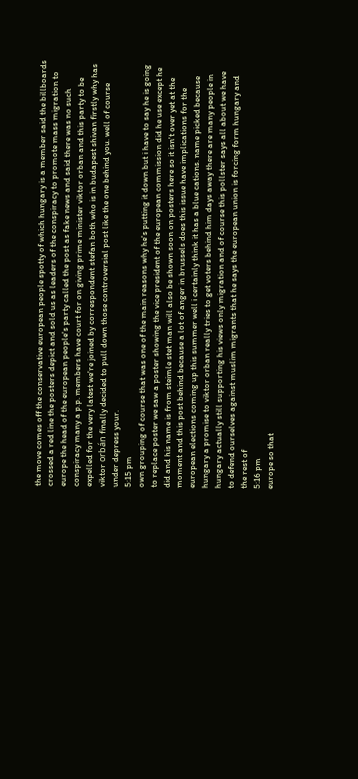the move comes off the conservative european people spotty of which hungary is a member said the billboards crossed a red line the posters depict and sold us as leaders of the conspiracy to promote mass migration to europe the head of the european people's party called the post as fake news and said there was no such conspiracy many a p.p. members have court for on giving prime minister viktor orban and this party to be expelled for the very latest we're joined by correspondent stefan both who is in budapest shivan firstly why has viktor orbán finally decided to pull down those controversial post like the one behind you. well of course under depress your.
5:15 pm
own grouping of course that was one of the main reasons why he's putting it down but i have to say he is going to replace poster we saw a poster showing the vice president of the european commission did he use except he did and his name is from steimle stet man will also be shown soon on posters here so it isn't over yet at the moment and this post behind because a lot of anger in brussels does this issue have implications for the european elections coming up this summer well i certainly think it has a blue cations. name picked because hungary a promise to viktor orban really tries to get voters behind him days away there are many people in hungary actually still supporting his views only migration and of course this pollster says all about we have to defend ourselves against muslim migrants that he says the european union is forcing form hungary and the rest of
5:16 pm
europe so that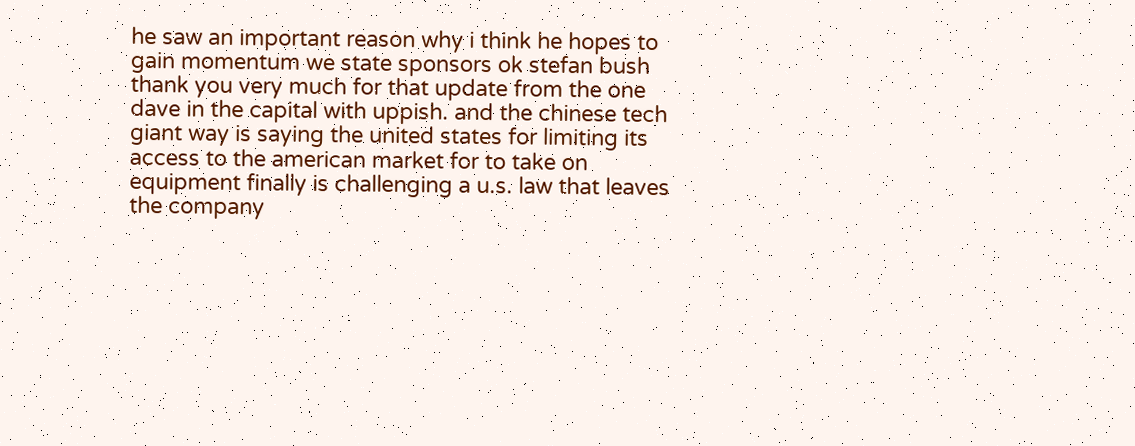he saw an important reason why i think he hopes to gain momentum we state sponsors ok stefan bush thank you very much for that update from the one dave in the capital with uppish. and the chinese tech giant way is saying the united states for limiting its access to the american market for to take on equipment finally is challenging a u.s. law that leaves the company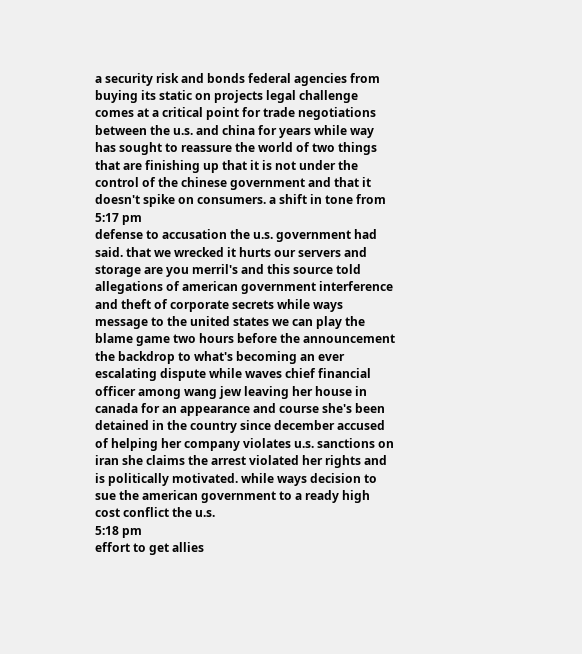a security risk and bonds federal agencies from buying its static on projects legal challenge comes at a critical point for trade negotiations between the u.s. and china for years while way has sought to reassure the world of two things that are finishing up that it is not under the control of the chinese government and that it doesn't spike on consumers. a shift in tone from
5:17 pm
defense to accusation the u.s. government had said. that we wrecked it hurts our servers and storage are you merril's and this source told allegations of american government interference and theft of corporate secrets while ways message to the united states we can play the blame game two hours before the announcement the backdrop to what's becoming an ever escalating dispute while waves chief financial officer among wang jew leaving her house in canada for an appearance and course she's been detained in the country since december accused of helping her company violates u.s. sanctions on iran she claims the arrest violated her rights and is politically motivated. while ways decision to sue the american government to a ready high cost conflict the u.s.
5:18 pm
effort to get allies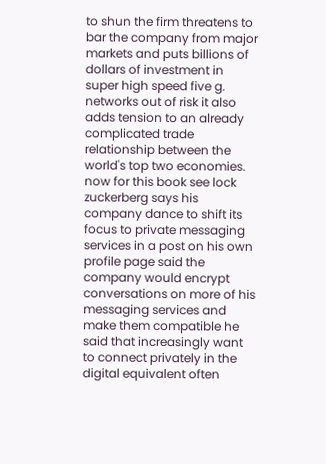to shun the firm threatens to bar the company from major markets and puts billions of dollars of investment in super high speed five g. networks out of risk it also adds tension to an already complicated trade relationship between the world's top two economies. now for this book see lock zuckerberg says his company dance to shift its focus to private messaging services in a post on his own profile page said the company would encrypt conversations on more of his messaging services and make them compatible he said that increasingly want to connect privately in the digital equivalent often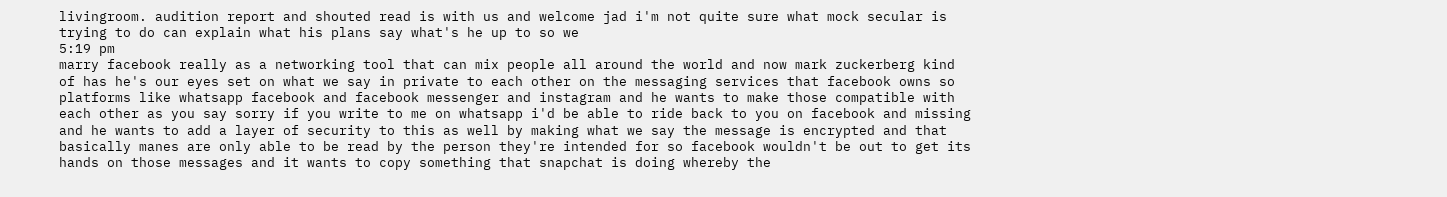livingroom. audition report and shouted read is with us and welcome jad i'm not quite sure what mock secular is trying to do can explain what his plans say what's he up to so we
5:19 pm
marry facebook really as a networking tool that can mix people all around the world and now mark zuckerberg kind of has he's our eyes set on what we say in private to each other on the messaging services that facebook owns so platforms like whatsapp facebook and facebook messenger and instagram and he wants to make those compatible with each other as you say sorry if you write to me on whatsapp i'd be able to ride back to you on facebook and missing and he wants to add a layer of security to this as well by making what we say the message is encrypted and that basically manes are only able to be read by the person they're intended for so facebook wouldn't be out to get its hands on those messages and it wants to copy something that snapchat is doing whereby the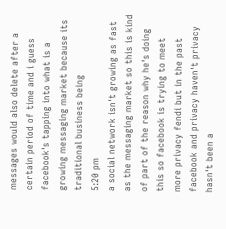messages would also delete after a certain period of time and i guess facebook's tapping into what is a growing messaging market because its traditional business being
5:20 pm
a social network isn't growing as fast as the messaging market so this is kind of part of the reason why he's doing this so facebook is trying to meet more privacy fendi but in the past facebook and privacy haven't privacy hasn't been a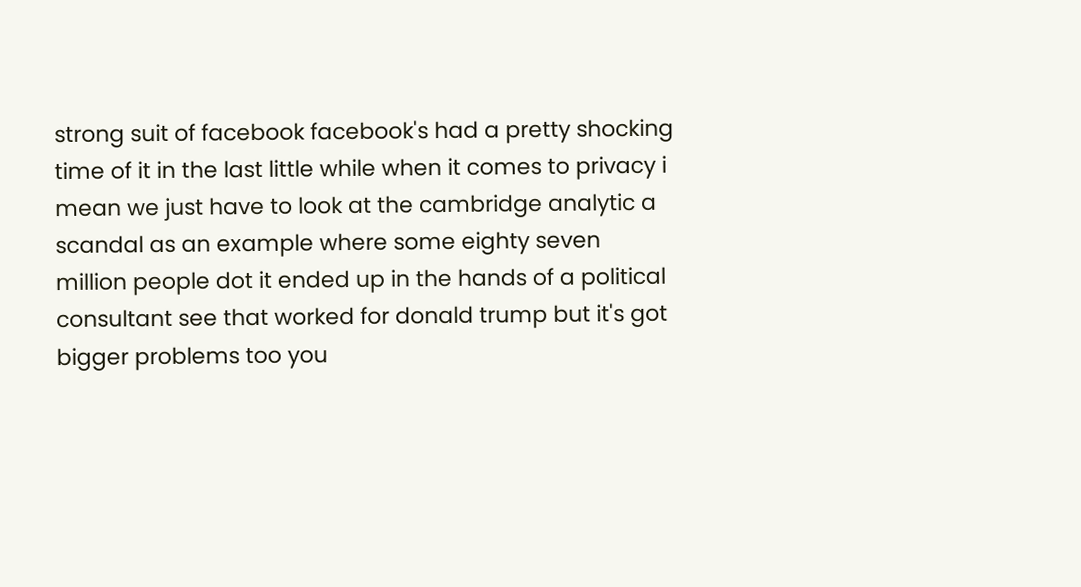strong suit of facebook facebook's had a pretty shocking time of it in the last little while when it comes to privacy i mean we just have to look at the cambridge analytic a scandal as an example where some eighty seven million people dot it ended up in the hands of a political consultant see that worked for donald trump but it's got bigger problems too you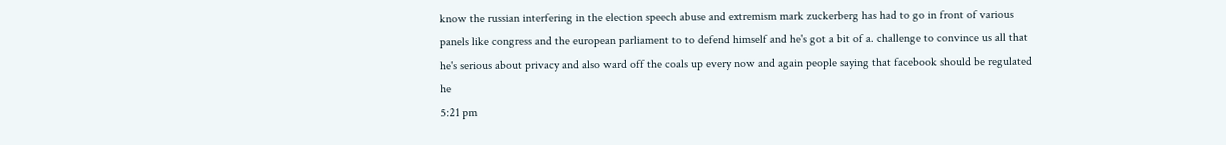know the russian interfering in the election speech abuse and extremism mark zuckerberg has had to go in front of various panels like congress and the european parliament to to defend himself and he's got a bit of a. challenge to convince us all that he's serious about privacy and also ward off the coals up every now and again people saying that facebook should be regulated he
5:21 pm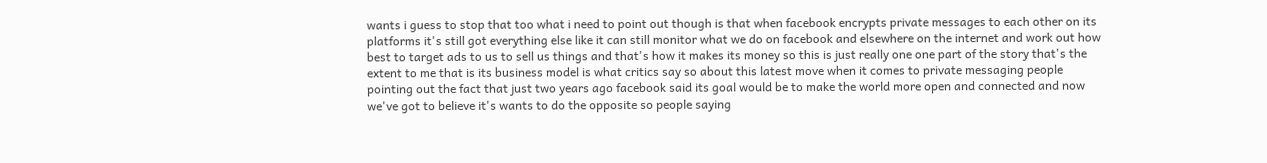wants i guess to stop that too what i need to point out though is that when facebook encrypts private messages to each other on its platforms it's still got everything else like it can still monitor what we do on facebook and elsewhere on the internet and work out how best to target ads to us to sell us things and that's how it makes its money so this is just really one one part of the story that's the extent to me that is its business model is what critics say so about this latest move when it comes to private messaging people pointing out the fact that just two years ago facebook said its goal would be to make the world more open and connected and now we've got to believe it's wants to do the opposite so people saying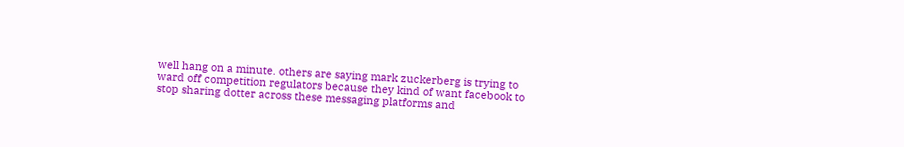well hang on a minute. others are saying mark zuckerberg is trying to ward off competition regulators because they kind of want facebook to stop sharing dotter across these messaging platforms and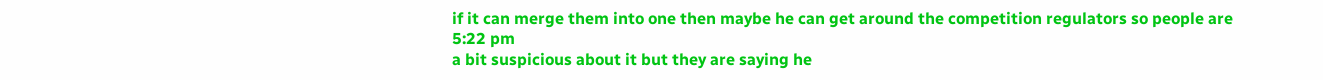if it can merge them into one then maybe he can get around the competition regulators so people are
5:22 pm
a bit suspicious about it but they are saying he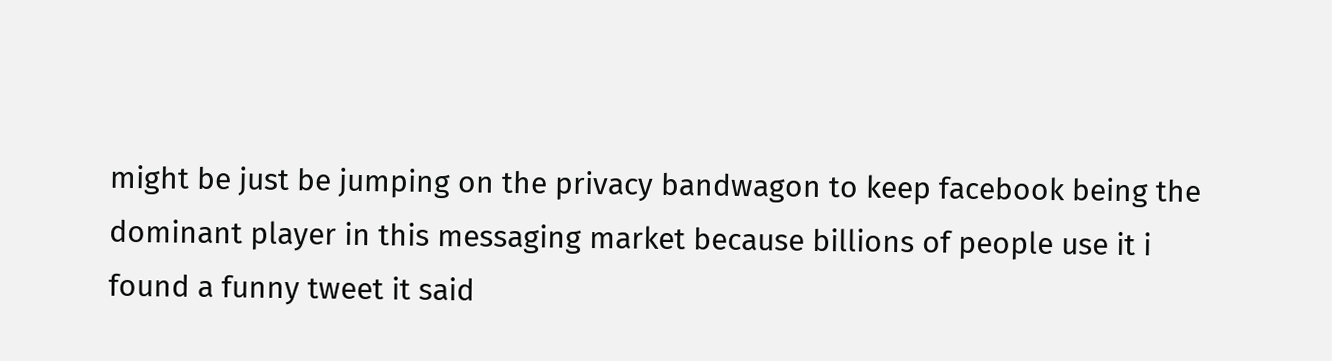might be just be jumping on the privacy bandwagon to keep facebook being the dominant player in this messaging market because billions of people use it i found a funny tweet it said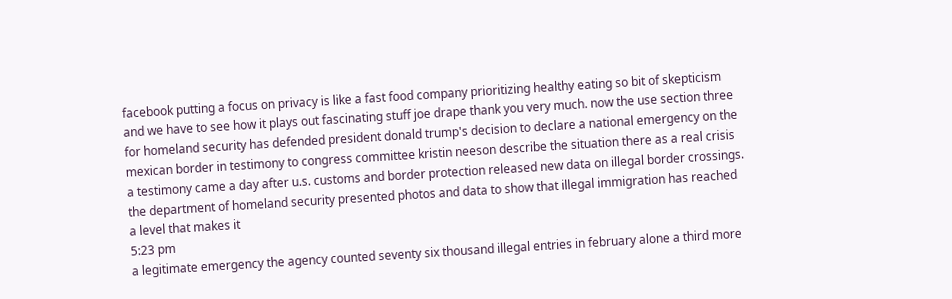facebook putting a focus on privacy is like a fast food company prioritizing healthy eating so bit of skepticism and we have to see how it plays out fascinating stuff joe drape thank you very much. now the use section three for homeland security has defended president donald trump's decision to declare a national emergency on the mexican border in testimony to congress committee kristin neeson describe the situation there as a real crisis a testimony came a day after u.s. customs and border protection released new data on illegal border crossings. the department of homeland security presented photos and data to show that illegal immigration has reached a level that makes it
5:23 pm
a legitimate emergency the agency counted seventy six thousand illegal entries in february alone a third more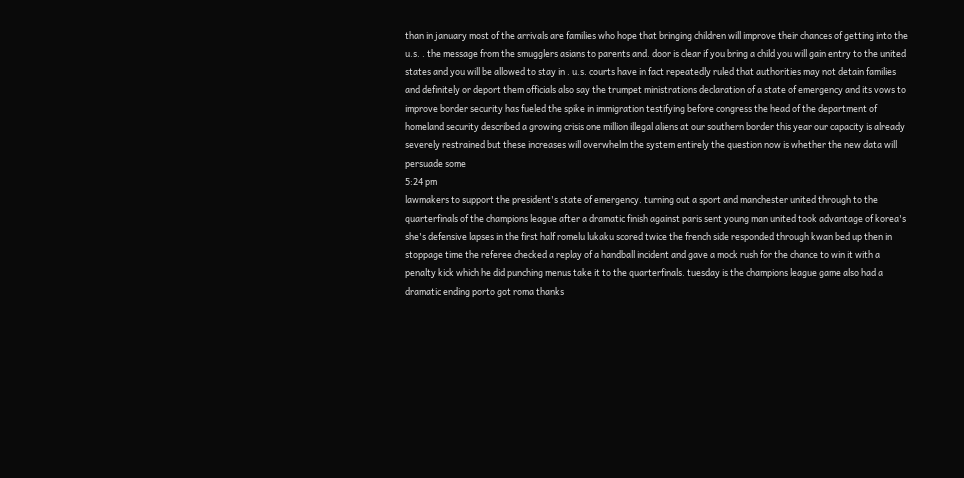than in january most of the arrivals are families who hope that bringing children will improve their chances of getting into the u.s. . the message from the smugglers asians to parents and. door is clear if you bring a child you will gain entry to the united states and you will be allowed to stay in . u.s. courts have in fact repeatedly ruled that authorities may not detain families and definitely or deport them officials also say the trumpet ministrations declaration of a state of emergency and its vows to improve border security has fueled the spike in immigration testifying before congress the head of the department of homeland security described a growing crisis one million illegal aliens at our southern border this year our capacity is already severely restrained but these increases will overwhelm the system entirely the question now is whether the new data will persuade some
5:24 pm
lawmakers to support the president's state of emergency. turning out a sport and manchester united through to the quarterfinals of the champions league after a dramatic finish against paris sent young man united took advantage of korea's she's defensive lapses in the first half romelu lukaku scored twice the french side responded through kwan bed up then in stoppage time the referee checked a replay of a handball incident and gave a mock rush for the chance to win it with a penalty kick which he did punching menus take it to the quarterfinals. tuesday is the champions league game also had a dramatic ending porto got roma thanks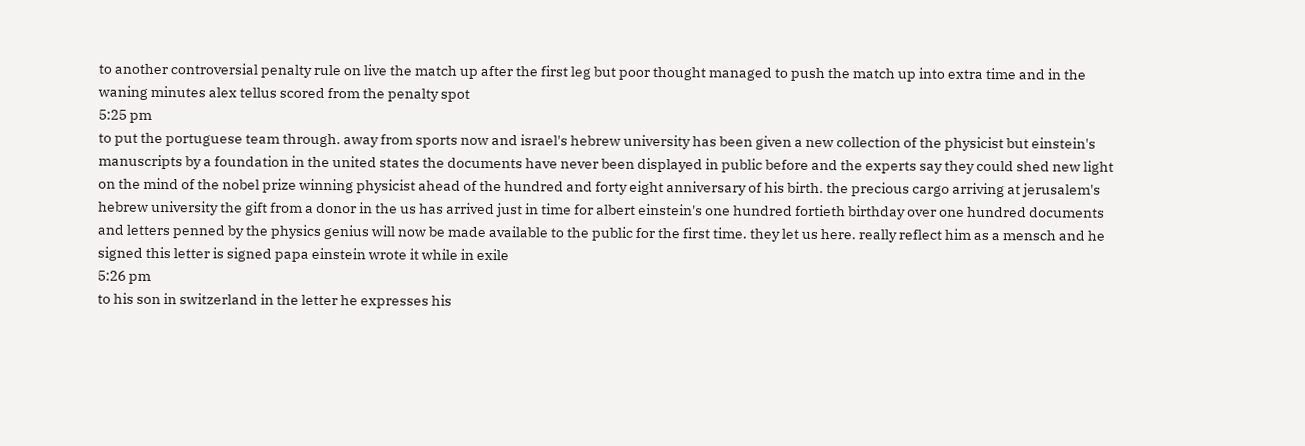to another controversial penalty rule on live the match up after the first leg but poor thought managed to push the match up into extra time and in the waning minutes alex tellus scored from the penalty spot
5:25 pm
to put the portuguese team through. away from sports now and israel's hebrew university has been given a new collection of the physicist but einstein's manuscripts by a foundation in the united states the documents have never been displayed in public before and the experts say they could shed new light on the mind of the nobel prize winning physicist ahead of the hundred and forty eight anniversary of his birth. the precious cargo arriving at jerusalem's hebrew university the gift from a donor in the us has arrived just in time for albert einstein's one hundred fortieth birthday over one hundred documents and letters penned by the physics genius will now be made available to the public for the first time. they let us here. really reflect him as a mensch and he signed this letter is signed papa einstein wrote it while in exile
5:26 pm
to his son in switzerland in the letter he expresses his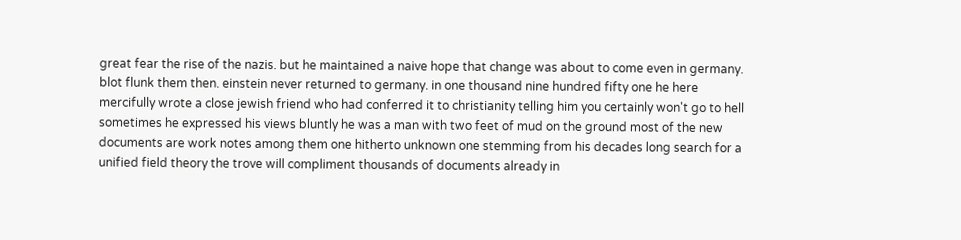great fear the rise of the nazis. but he maintained a naive hope that change was about to come even in germany. blot flunk them then. einstein never returned to germany. in one thousand nine hundred fifty one he here mercifully wrote a close jewish friend who had conferred it to christianity telling him you certainly won't go to hell sometimes he expressed his views bluntly he was a man with two feet of mud on the ground most of the new documents are work notes among them one hitherto unknown one stemming from his decades long search for a unified field theory the trove will compliment thousands of documents already in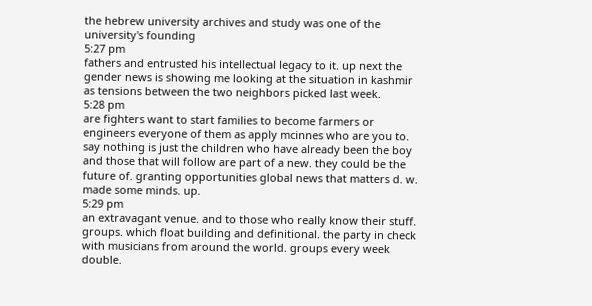the hebrew university archives and study was one of the university's founding
5:27 pm
fathers and entrusted his intellectual legacy to it. up next the gender news is showing me looking at the situation in kashmir as tensions between the two neighbors picked last week.
5:28 pm
are fighters want to start families to become farmers or engineers everyone of them as apply mcinnes who are you to. say nothing is just the children who have already been the boy and those that will follow are part of a new. they could be the future of. granting opportunities global news that matters d. w. made some minds. up.
5:29 pm
an extravagant venue. and to those who really know their stuff. groups. which float building and definitional. the party in check with musicians from around the world. groups every week double.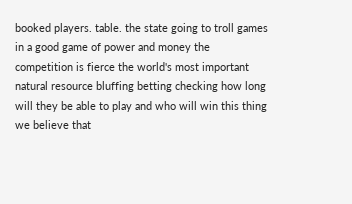booked players. table. the state going to troll games in a good game of power and money the competition is fierce the world's most important natural resource bluffing betting checking how long will they be able to play and who will win this thing we believe that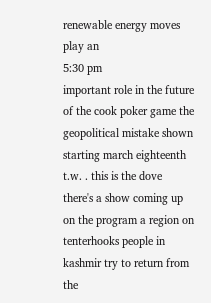renewable energy moves play an
5:30 pm
important role in the future of the cook poker game the geopolitical mistake shown starting march eighteenth t.w. . this is the dove there's a show coming up on the program a region on tenterhooks people in kashmir try to return from the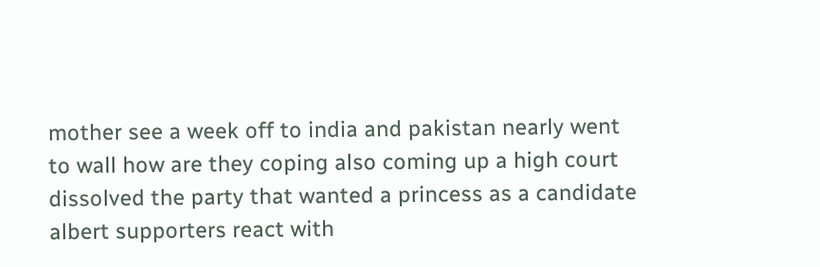mother see a week off to india and pakistan nearly went to wall how are they coping also coming up a high court dissolved the party that wanted a princess as a candidate albert supporters react with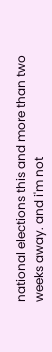national elections this and more than two weeks away. and i'm not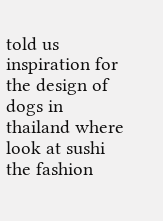told us inspiration for the design of dogs in thailand where look at sushi the fashion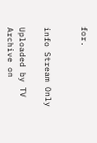for.


info Stream Only

Uploaded by TV Archive on